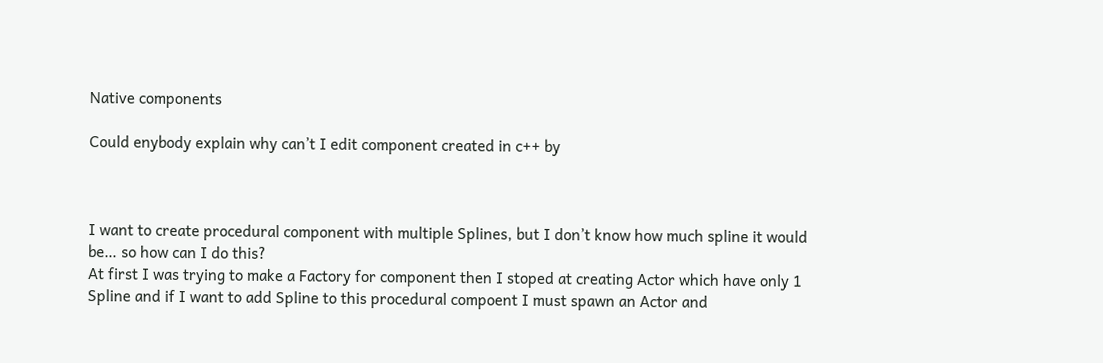Native components

Could enybody explain why can’t I edit component created in c++ by



I want to create procedural component with multiple Splines, but I don’t know how much spline it would be… so how can I do this?
At first I was trying to make a Factory for component then I stoped at creating Actor which have only 1 Spline and if I want to add Spline to this procedural compoent I must spawn an Actor and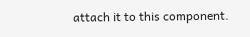attach it to this component.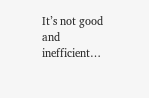It’s not good and inefficient…